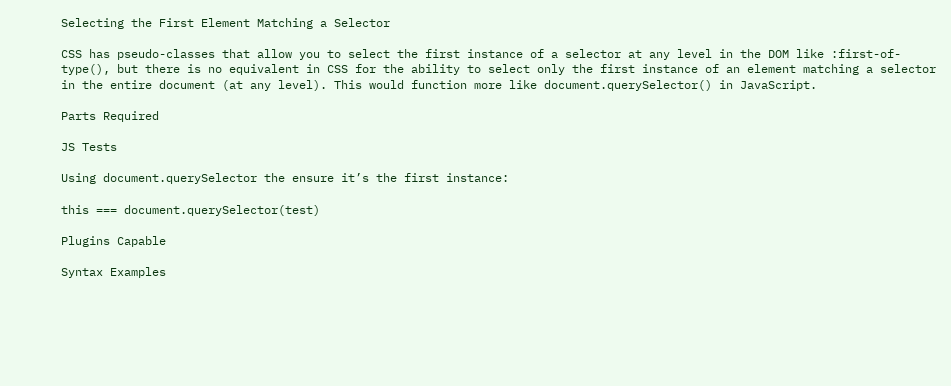Selecting the First Element Matching a Selector

CSS has pseudo-classes that allow you to select the first instance of a selector at any level in the DOM like :first-of-type(), but there is no equivalent in CSS for the ability to select only the first instance of an element matching a selector in the entire document (at any level). This would function more like document.querySelector() in JavaScript.

Parts Required

JS Tests

Using document.querySelector the ensure it’s the first instance:

this === document.querySelector(test)

Plugins Capable

Syntax Examples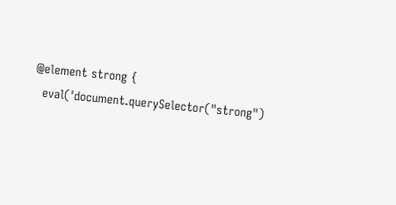@element strong {
  eval('document.querySelector("strong")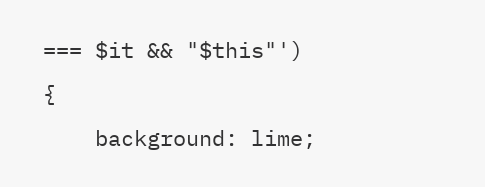=== $it && "$this"') {
    background: lime;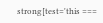strong[test='this ===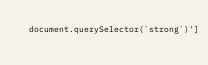document.querySelector(`strong`)']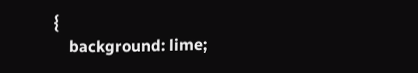{
    background: lime;